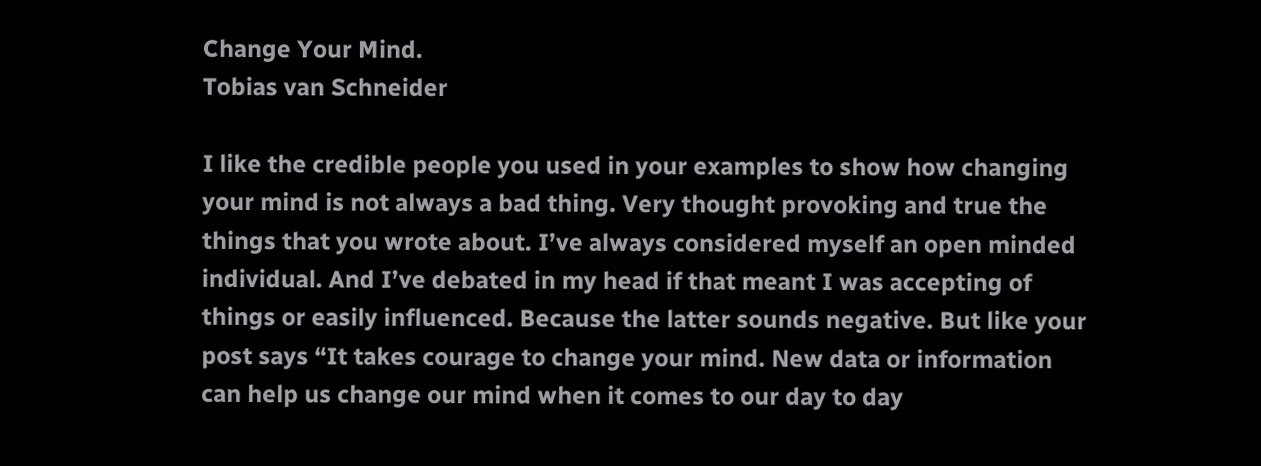Change Your Mind.
Tobias van Schneider

I like the credible people you used in your examples to show how changing your mind is not always a bad thing. Very thought provoking and true the things that you wrote about. I’ve always considered myself an open minded individual. And I’ve debated in my head if that meant I was accepting of things or easily influenced. Because the latter sounds negative. But like your post says “It takes courage to change your mind. New data or information can help us change our mind when it comes to our day to day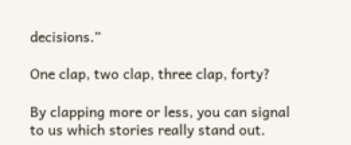decisions.”

One clap, two clap, three clap, forty?

By clapping more or less, you can signal to us which stories really stand out.